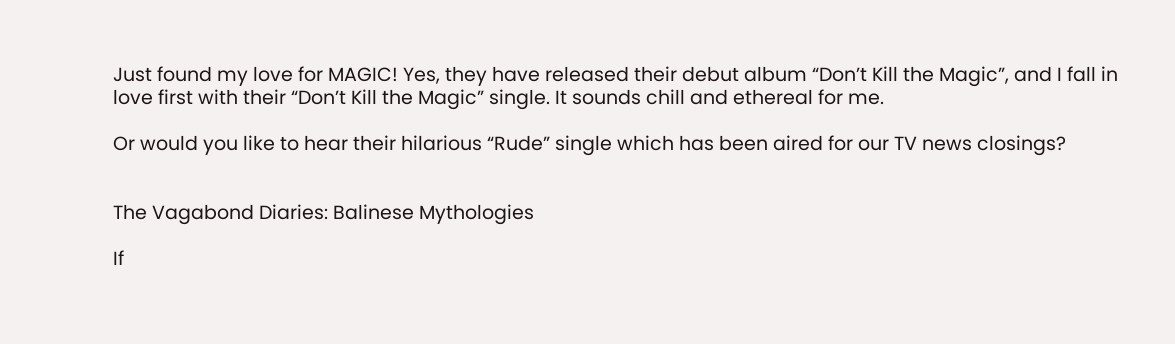Just found my love for MAGIC! Yes, they have released their debut album “Don’t Kill the Magic”, and I fall in love first with their “Don’t Kill the Magic” single. It sounds chill and ethereal for me.

Or would you like to hear their hilarious “Rude” single which has been aired for our TV news closings?


The Vagabond Diaries: Balinese Mythologies

If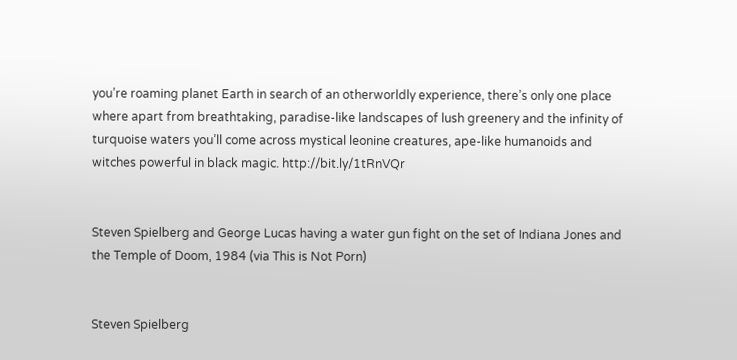you’re roaming planet Earth in search of an otherworldly experience, there’s only one place where apart from breathtaking, paradise-like landscapes of lush greenery and the infinity of turquoise waters you’ll come across mystical leonine creatures, ape-like humanoids and witches powerful in black magic. http://bit.ly/1tRnVQr


Steven Spielberg and George Lucas having a water gun fight on the set of Indiana Jones and the Temple of Doom, 1984 (via This is Not Porn)


Steven Spielberg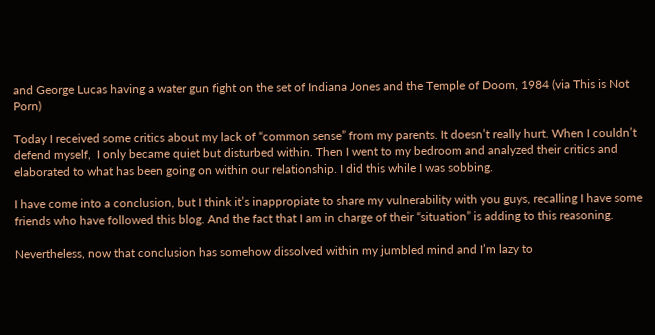and George Lucas having a water gun fight on the set of Indiana Jones and the Temple of Doom, 1984 (via This is Not Porn)

Today I received some critics about my lack of “common sense” from my parents. It doesn’t really hurt. When I couldn’t defend myself,  I only became quiet but disturbed within. Then I went to my bedroom and analyzed their critics and elaborated to what has been going on within our relationship. I did this while I was sobbing.

I have come into a conclusion, but I think it’s inappropiate to share my vulnerability with you guys, recalling I have some friends who have followed this blog. And the fact that I am in charge of their “situation” is adding to this reasoning.

Nevertheless, now that conclusion has somehow dissolved within my jumbled mind and I’m lazy to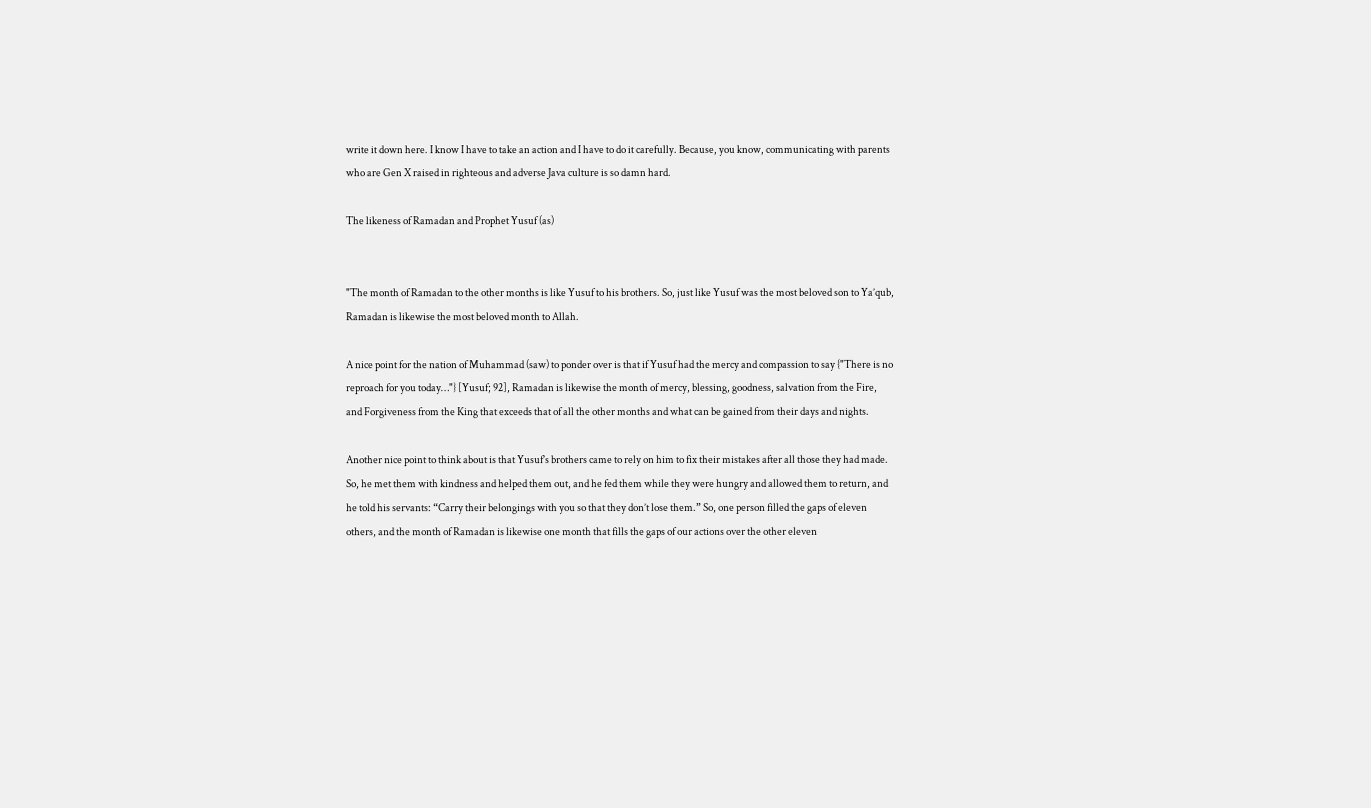write it down here. I know I have to take an action and I have to do it carefully. Because, you know, communicating with parents who are Gen X raised in righteous and adverse Java culture is so damn hard.

The likeness of Ramadan and Prophet Yusuf (as)


"The month of Ramadan to the other months is like Yusuf to his brothers. So, just like Yusuf was the most beloved son to Ya’qub, Ramadan is likewise the most beloved month to Allah.

A nice point for the nation of Muhammad (saw) to ponder over is that if Yusuf had the mercy and compassion to say {"There is no reproach for you today…"} [Yusuf; 92], Ramadan is likewise the month of mercy, blessing, goodness, salvation from the Fire, and Forgiveness from the King that exceeds that of all the other months and what can be gained from their days and nights.

Another nice point to think about is that Yusuf’s brothers came to rely on him to fix their mistakes after all those they had made. So, he met them with kindness and helped them out, and he fed them while they were hungry and allowed them to return, and he told his servants: “Carry their belongings with you so that they don’t lose them.” So, one person filled the gaps of eleven others, and the month of Ramadan is likewise one month that fills the gaps of our actions over the other eleven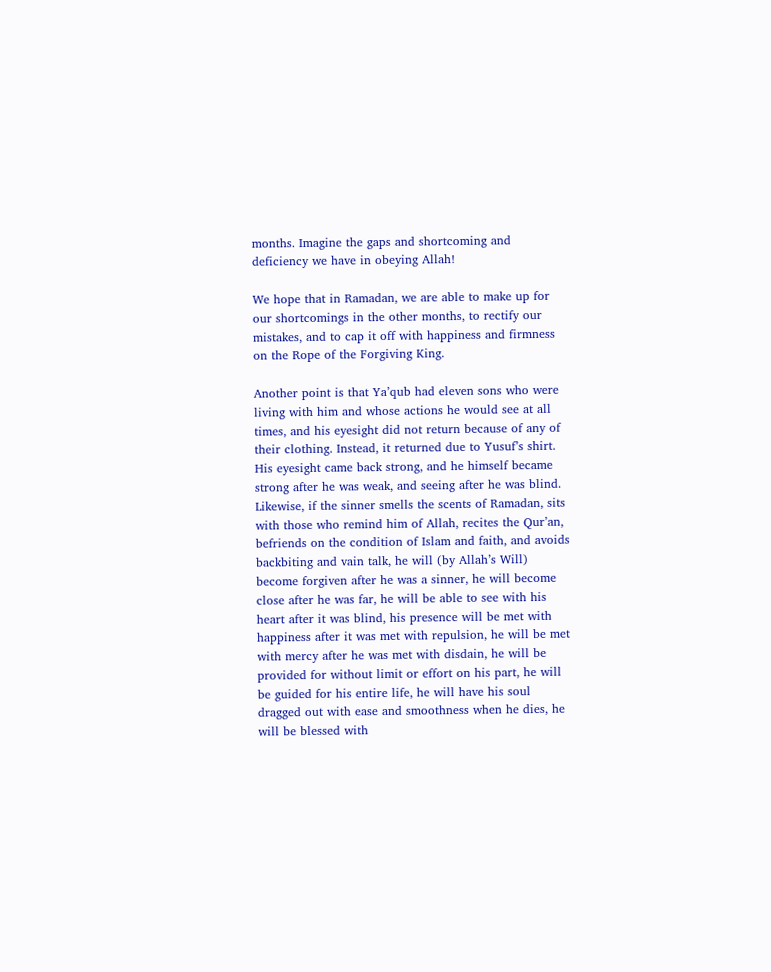months. Imagine the gaps and shortcoming and deficiency we have in obeying Allah!

We hope that in Ramadan, we are able to make up for our shortcomings in the other months, to rectify our mistakes, and to cap it off with happiness and firmness on the Rope of the Forgiving King.

Another point is that Ya’qub had eleven sons who were living with him and whose actions he would see at all times, and his eyesight did not return because of any of their clothing. Instead, it returned due to Yusuf’s shirt. His eyesight came back strong, and he himself became strong after he was weak, and seeing after he was blind. Likewise, if the sinner smells the scents of Ramadan, sits with those who remind him of Allah, recites the Qur’an, befriends on the condition of Islam and faith, and avoids backbiting and vain talk, he will (by Allah’s Will) become forgiven after he was a sinner, he will become close after he was far, he will be able to see with his heart after it was blind, his presence will be met with happiness after it was met with repulsion, he will be met with mercy after he was met with disdain, he will be provided for without limit or effort on his part, he will be guided for his entire life, he will have his soul dragged out with ease and smoothness when he dies, he will be blessed with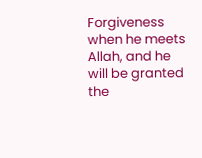Forgiveness when he meets Allah, and he will be granted the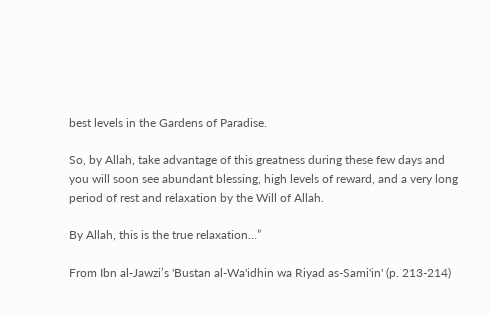best levels in the Gardens of Paradise.

So, by Allah, take advantage of this greatness during these few days and you will soon see abundant blessing, high levels of reward, and a very long period of rest and relaxation by the Will of Allah.

By Allah, this is the true relaxation…”

From Ibn al-Jawzi’s 'Bustan al-Wa'idhin wa Riyad as-Sami'in' (p. 213-214)